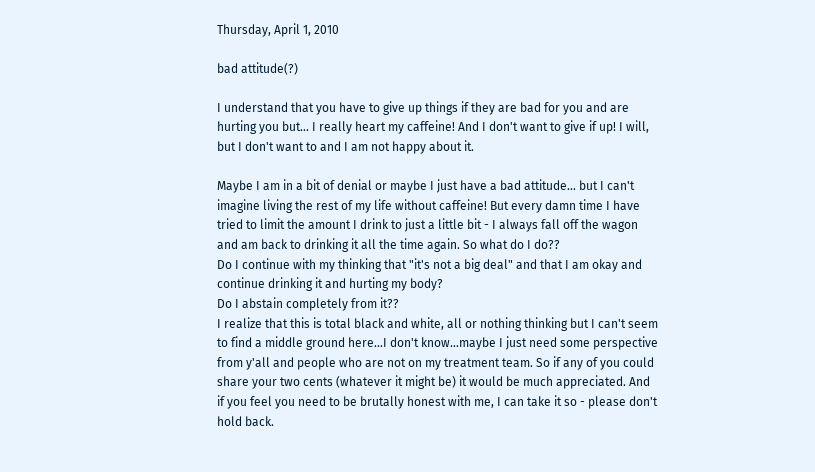Thursday, April 1, 2010

bad attitude(?)

I understand that you have to give up things if they are bad for you and are hurting you but... I really heart my caffeine! And I don't want to give if up! I will, but I don't want to and I am not happy about it.

Maybe I am in a bit of denial or maybe I just have a bad attitude... but I can't imagine living the rest of my life without caffeine! But every damn time I have tried to limit the amount I drink to just a little bit - I always fall off the wagon and am back to drinking it all the time again. So what do I do??
Do I continue with my thinking that "it's not a big deal" and that I am okay and continue drinking it and hurting my body?
Do I abstain completely from it??
I realize that this is total black and white, all or nothing thinking but I can't seem to find a middle ground here...I don't know...maybe I just need some perspective from y'all and people who are not on my treatment team. So if any of you could share your two cents (whatever it might be) it would be much appreciated. And if you feel you need to be brutally honest with me, I can take it so - please don't hold back.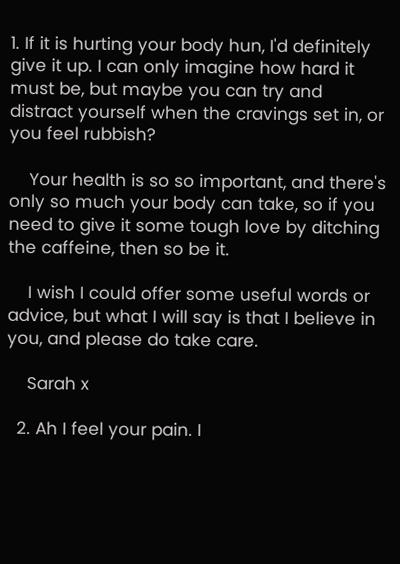1. If it is hurting your body hun, I'd definitely give it up. I can only imagine how hard it must be, but maybe you can try and distract yourself when the cravings set in, or you feel rubbish?

    Your health is so so important, and there's only so much your body can take, so if you need to give it some tough love by ditching the caffeine, then so be it.

    I wish I could offer some useful words or advice, but what I will say is that I believe in you, and please do take care.

    Sarah x

  2. Ah I feel your pain. I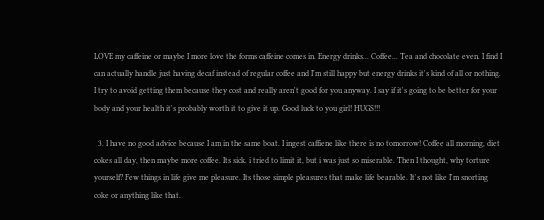LOVE my caffeine or maybe I more love the forms caffeine comes in. Energy drinks... Coffee... Tea and chocolate even. I find I can actually handle just having decaf instead of regular coffee and I'm still happy but energy drinks it's kind of all or nothing. I try to avoid getting them because they cost and really aren't good for you anyway. I say if it's going to be better for your body and your health it's probably worth it to give it up. Good luck to you girl! HUGS!!!

  3. I have no good advice because I am in the same boat. I ingest caffiene like there is no tomorrow! Coffee all morning, diet cokes all day, then maybe more coffee. Its sick. i tried to limit it, but i was just so miserable. Then I thought, why torture yourself? Few things in life give me pleasure. Its those simple pleasures that make life bearable. It's not like I'm snorting coke or anything like that.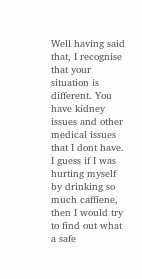Well having said that, I recognise that your situation is different. You have kidney issues and other medical issues that I dont have. I guess if I was hurting myself by drinking so much caffiene, then I would try to find out what a safe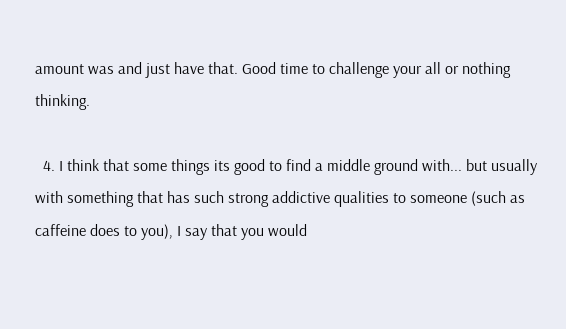amount was and just have that. Good time to challenge your all or nothing thinking.

  4. I think that some things its good to find a middle ground with... but usually with something that has such strong addictive qualities to someone (such as caffeine does to you), I say that you would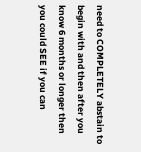need to COMPLETELY abstain to begin with and then after you know 6 months or longer then you could SEE if you can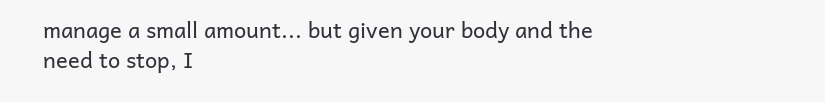manage a small amount... but given your body and the need to stop, I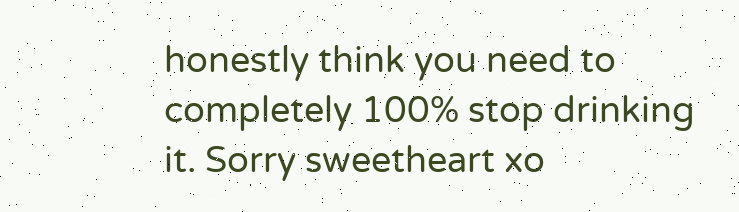honestly think you need to completely 100% stop drinking it. Sorry sweetheart xo